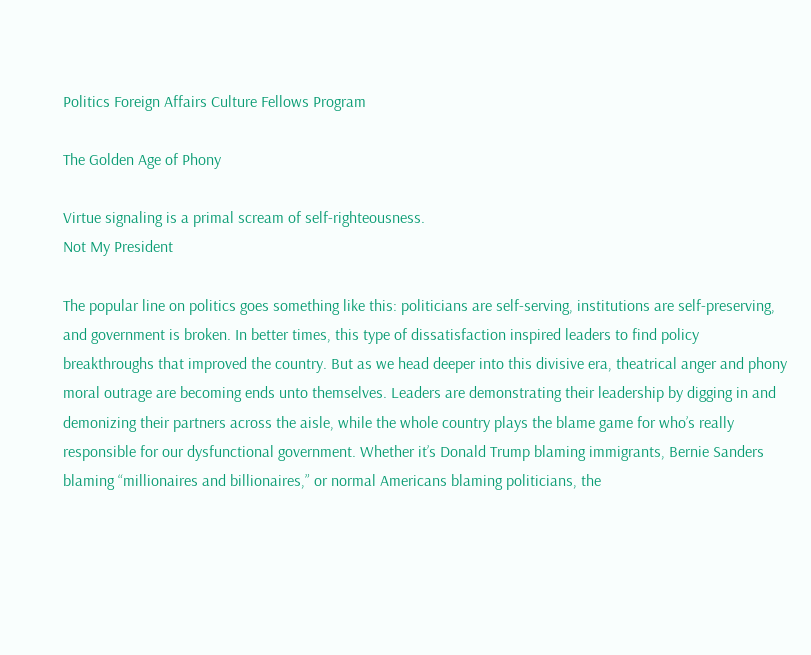Politics Foreign Affairs Culture Fellows Program

The Golden Age of Phony

Virtue signaling is a primal scream of self-righteousness.
Not My President

The popular line on politics goes something like this: politicians are self-serving, institutions are self-preserving, and government is broken. In better times, this type of dissatisfaction inspired leaders to find policy breakthroughs that improved the country. But as we head deeper into this divisive era, theatrical anger and phony moral outrage are becoming ends unto themselves. Leaders are demonstrating their leadership by digging in and demonizing their partners across the aisle, while the whole country plays the blame game for who’s really responsible for our dysfunctional government. Whether it’s Donald Trump blaming immigrants, Bernie Sanders blaming “millionaires and billionaires,” or normal Americans blaming politicians, the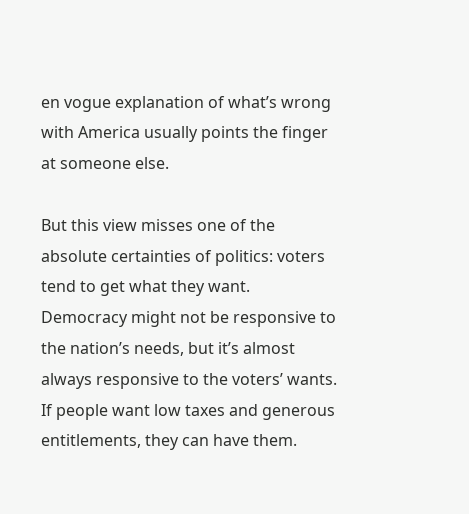en vogue explanation of what’s wrong with America usually points the finger at someone else.

But this view misses one of the absolute certainties of politics: voters tend to get what they want. Democracy might not be responsive to the nation’s needs, but it’s almost always responsive to the voters’ wants. If people want low taxes and generous entitlements, they can have them.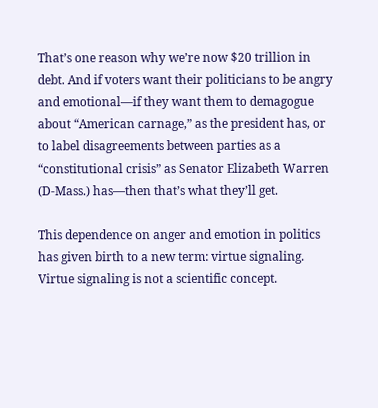That’s one reason why we’re now $20 trillion in debt. And if voters want their politicians to be angry and emotional—if they want them to demagogue about “American carnage,” as the president has, or to label disagreements between parties as a “constitutional crisis” as Senator Elizabeth Warren (D-Mass.) has—then that’s what they’ll get.

This dependence on anger and emotion in politics has given birth to a new term: virtue signaling. Virtue signaling is not a scientific concept.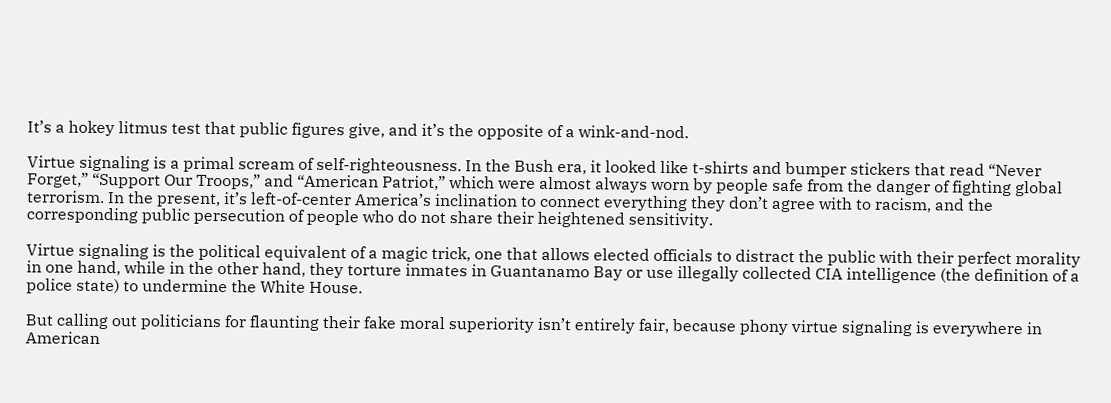It’s a hokey litmus test that public figures give, and it’s the opposite of a wink-and-nod.

Virtue signaling is a primal scream of self-righteousness. In the Bush era, it looked like t-shirts and bumper stickers that read “Never Forget,” “Support Our Troops,” and “American Patriot,” which were almost always worn by people safe from the danger of fighting global terrorism. In the present, it’s left-of-center America’s inclination to connect everything they don’t agree with to racism, and the corresponding public persecution of people who do not share their heightened sensitivity.

Virtue signaling is the political equivalent of a magic trick, one that allows elected officials to distract the public with their perfect morality in one hand, while in the other hand, they torture inmates in Guantanamo Bay or use illegally collected CIA intelligence (the definition of a police state) to undermine the White House.

But calling out politicians for flaunting their fake moral superiority isn’t entirely fair, because phony virtue signaling is everywhere in American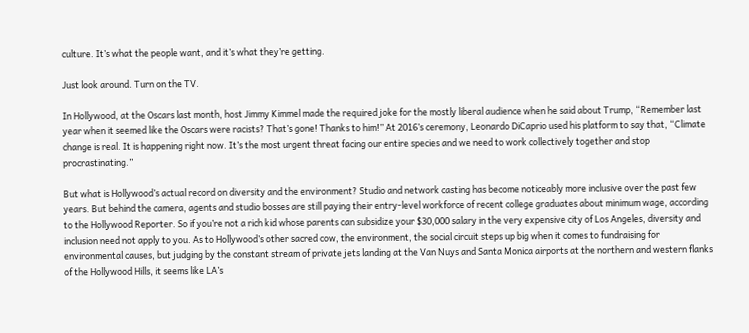culture. It’s what the people want, and it’s what they’re getting.

Just look around. Turn on the TV.

In Hollywood, at the Oscars last month, host Jimmy Kimmel made the required joke for the mostly liberal audience when he said about Trump, “Remember last year when it seemed like the Oscars were racists? That’s gone! Thanks to him!” At 2016’s ceremony, Leonardo DiCaprio used his platform to say that, “Climate change is real. It is happening right now. It’s the most urgent threat facing our entire species and we need to work collectively together and stop procrastinating.”

But what is Hollywood’s actual record on diversity and the environment? Studio and network casting has become noticeably more inclusive over the past few years. But behind the camera, agents and studio bosses are still paying their entry-level workforce of recent college graduates about minimum wage, according to the Hollywood Reporter. So if you’re not a rich kid whose parents can subsidize your $30,000 salary in the very expensive city of Los Angeles, diversity and inclusion need not apply to you. As to Hollywood’s other sacred cow, the environment, the social circuit steps up big when it comes to fundraising for environmental causes, but judging by the constant stream of private jets landing at the Van Nuys and Santa Monica airports at the northern and western flanks of the Hollywood Hills, it seems like LA’s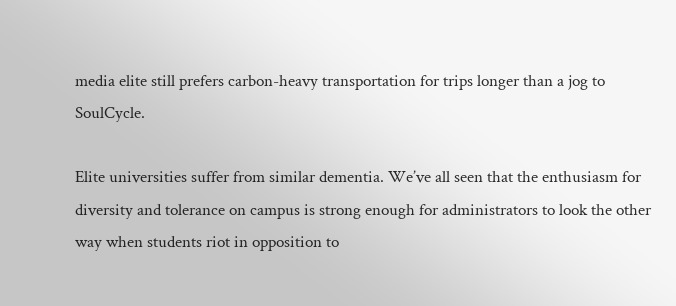media elite still prefers carbon-heavy transportation for trips longer than a jog to SoulCycle.

Elite universities suffer from similar dementia. We’ve all seen that the enthusiasm for diversity and tolerance on campus is strong enough for administrators to look the other way when students riot in opposition to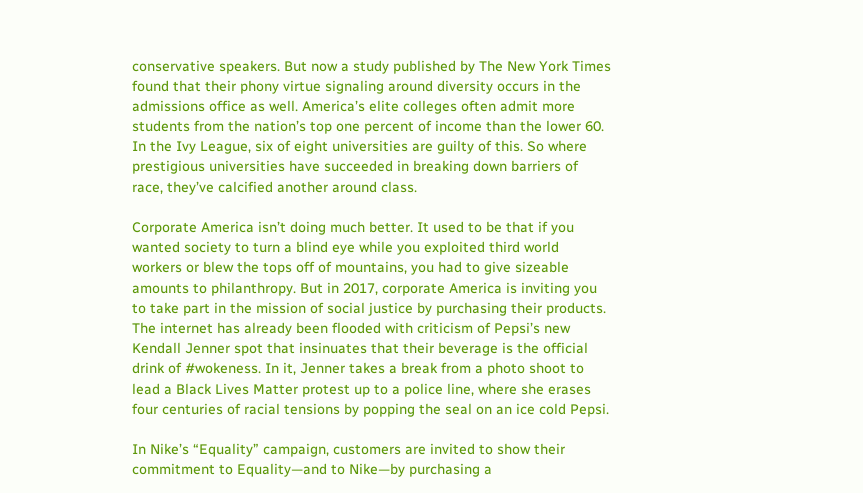conservative speakers. But now a study published by The New York Times found that their phony virtue signaling around diversity occurs in the admissions office as well. America’s elite colleges often admit more students from the nation’s top one percent of income than the lower 60. In the Ivy League, six of eight universities are guilty of this. So where prestigious universities have succeeded in breaking down barriers of race, they’ve calcified another around class.

Corporate America isn’t doing much better. It used to be that if you wanted society to turn a blind eye while you exploited third world workers or blew the tops off of mountains, you had to give sizeable amounts to philanthropy. But in 2017, corporate America is inviting you to take part in the mission of social justice by purchasing their products. The internet has already been flooded with criticism of Pepsi’s new Kendall Jenner spot that insinuates that their beverage is the official drink of #wokeness. In it, Jenner takes a break from a photo shoot to lead a Black Lives Matter protest up to a police line, where she erases four centuries of racial tensions by popping the seal on an ice cold Pepsi.

In Nike’s “Equality” campaign, customers are invited to show their commitment to Equality—and to Nike—by purchasing a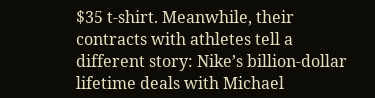$35 t-shirt. Meanwhile, their contracts with athletes tell a different story: Nike’s billion-dollar lifetime deals with Michael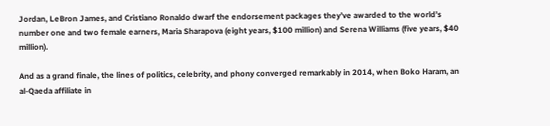Jordan, LeBron James, and Cristiano Ronaldo dwarf the endorsement packages they’ve awarded to the world’s number one and two female earners, Maria Sharapova (eight years, $100 million) and Serena Williams (five years, $40 million).

And as a grand finale, the lines of politics, celebrity, and phony converged remarkably in 2014, when Boko Haram, an al-Qaeda affiliate in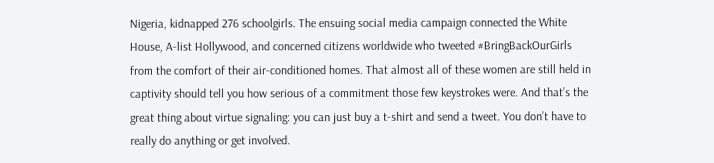Nigeria, kidnapped 276 schoolgirls. The ensuing social media campaign connected the White House, A-list Hollywood, and concerned citizens worldwide who tweeted #BringBackOurGirls from the comfort of their air-conditioned homes. That almost all of these women are still held in captivity should tell you how serious of a commitment those few keystrokes were. And that’s the great thing about virtue signaling: you can just buy a t-shirt and send a tweet. You don’t have to really do anything or get involved.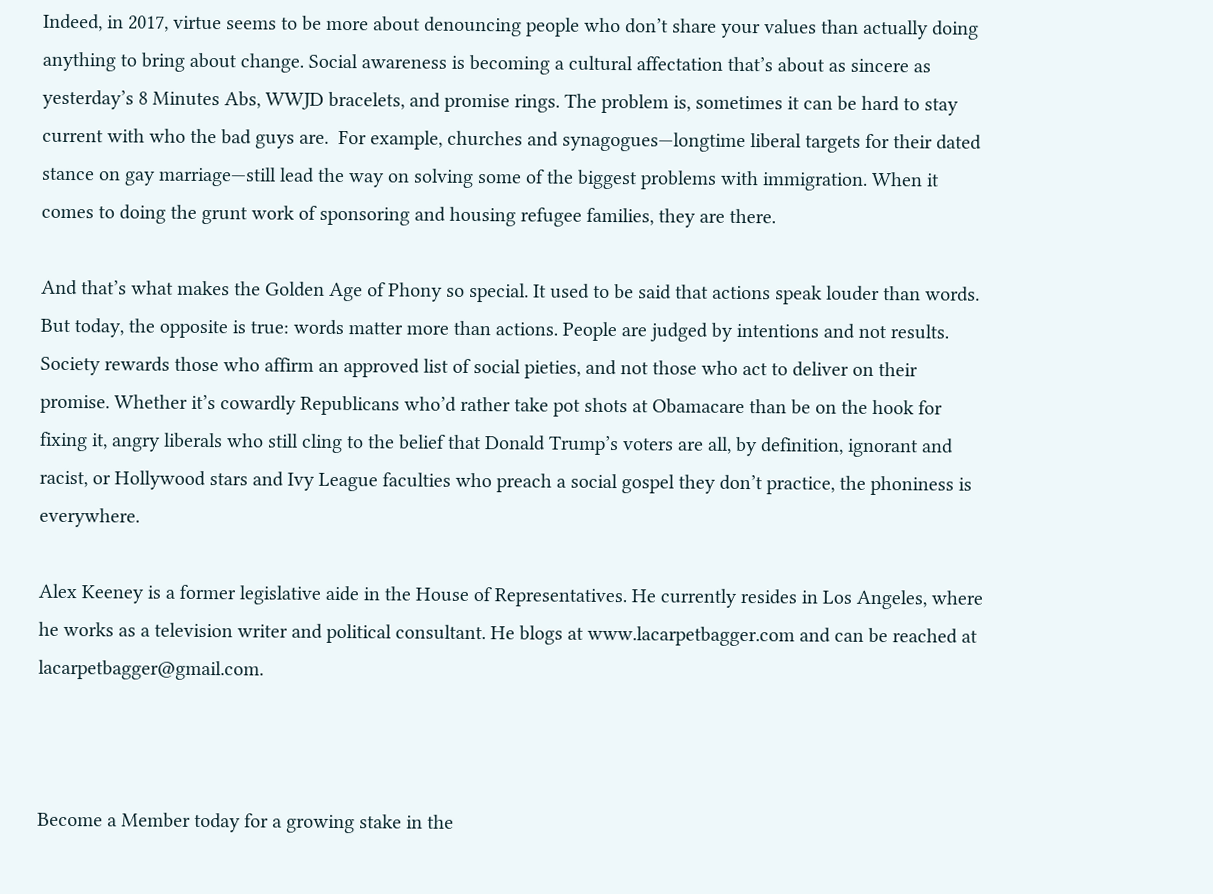Indeed, in 2017, virtue seems to be more about denouncing people who don’t share your values than actually doing anything to bring about change. Social awareness is becoming a cultural affectation that’s about as sincere as yesterday’s 8 Minutes Abs, WWJD bracelets, and promise rings. The problem is, sometimes it can be hard to stay current with who the bad guys are.  For example, churches and synagogues—longtime liberal targets for their dated stance on gay marriage—still lead the way on solving some of the biggest problems with immigration. When it comes to doing the grunt work of sponsoring and housing refugee families, they are there.

And that’s what makes the Golden Age of Phony so special. It used to be said that actions speak louder than words. But today, the opposite is true: words matter more than actions. People are judged by intentions and not results. Society rewards those who affirm an approved list of social pieties, and not those who act to deliver on their promise. Whether it’s cowardly Republicans who’d rather take pot shots at Obamacare than be on the hook for fixing it, angry liberals who still cling to the belief that Donald Trump’s voters are all, by definition, ignorant and racist, or Hollywood stars and Ivy League faculties who preach a social gospel they don’t practice, the phoniness is everywhere.

Alex Keeney is a former legislative aide in the House of Representatives. He currently resides in Los Angeles, where he works as a television writer and political consultant. He blogs at www.lacarpetbagger.com and can be reached at lacarpetbagger@gmail.com.



Become a Member today for a growing stake in the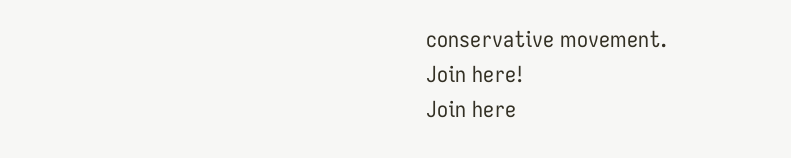conservative movement.
Join here!
Join here